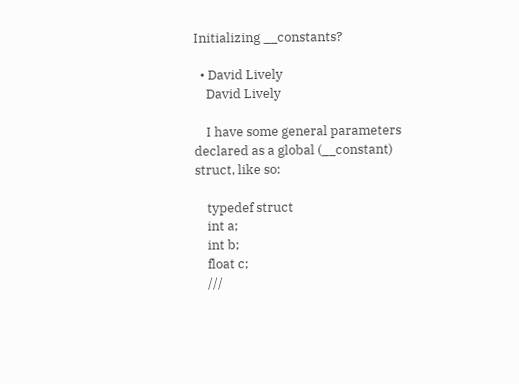Initializing __constants?

  • David Lively
    David Lively

    I have some general parameters declared as a global (__constant) struct, like so:

    typedef struct
    int a;
    int b;
    float c;
    ///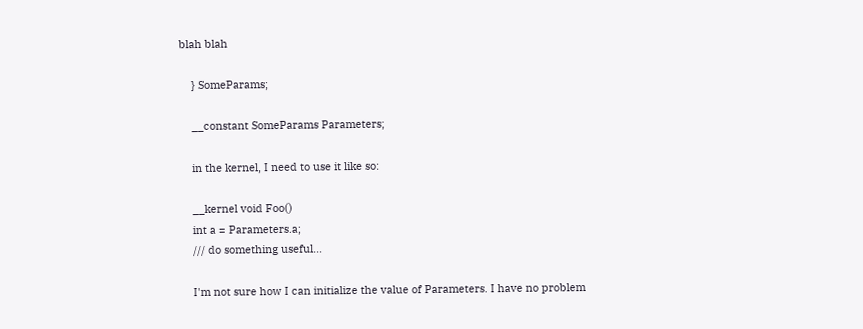blah blah

    } SomeParams;

    __constant SomeParams Parameters;

    in the kernel, I need to use it like so:

    __kernel void Foo()
    int a = Parameters.a;
    /// do something useful…

    I'm not sure how I can initialize the value of Parameters. I have no problem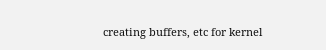creating buffers, etc for kernel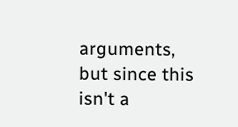arguments, but since this isn't a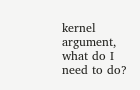kernel argument, what do I need to do?